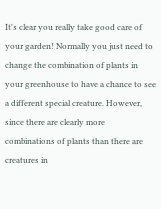It's clear you really take good care of your garden! Normally you just need to change the combination of plants in your greenhouse to have a chance to see a different special creature. However, since there are clearly more combinations of plants than there are creatures in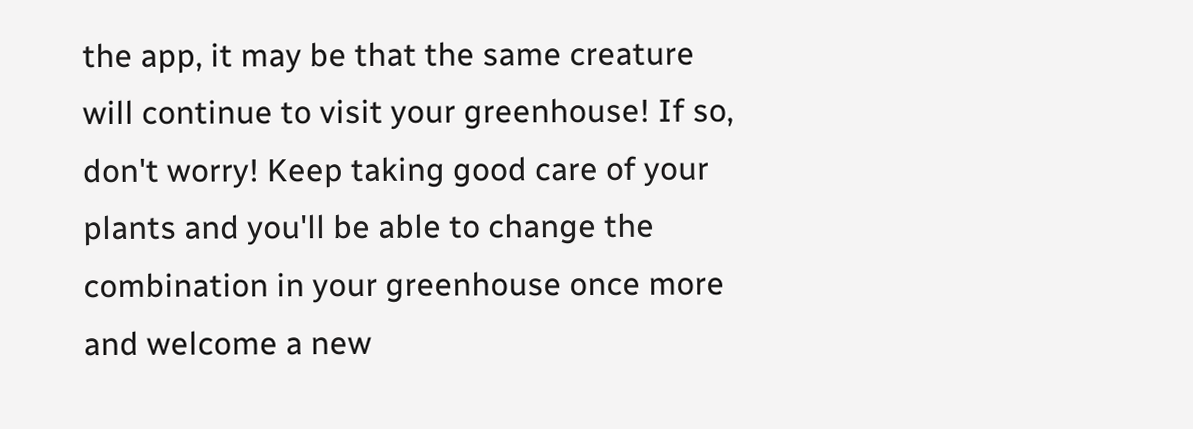the app, it may be that the same creature will continue to visit your greenhouse! If so, don't worry! Keep taking good care of your plants and you'll be able to change the combination in your greenhouse once more and welcome a new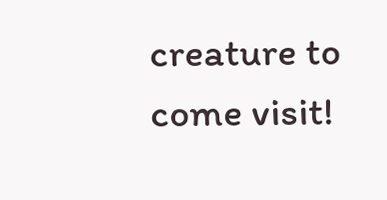creature to come visit!